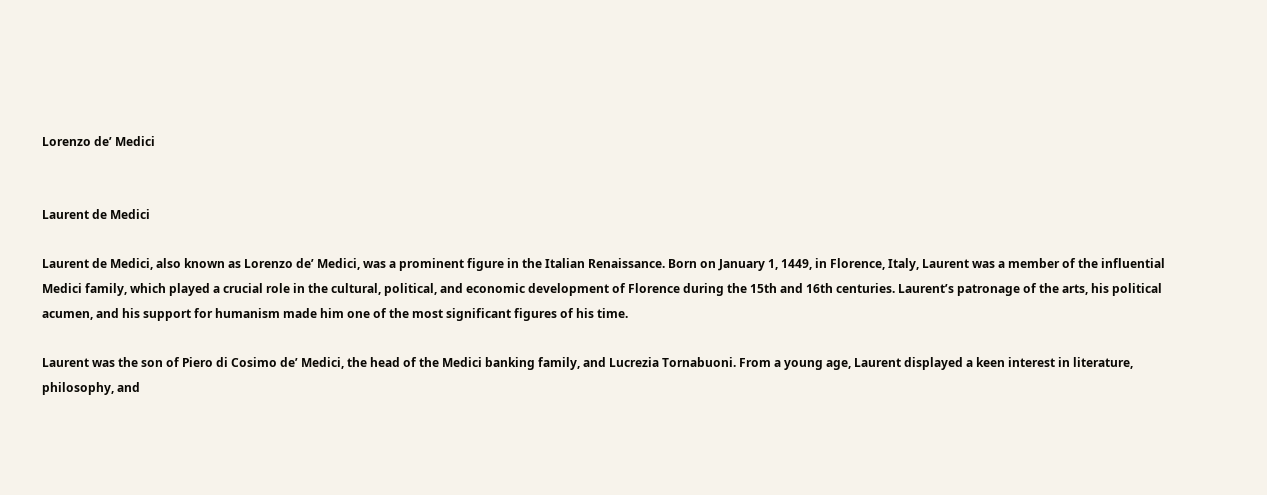Lorenzo de’ Medici


Laurent de Medici

Laurent de Medici, also known as Lorenzo de’ Medici, was a prominent figure in the Italian Renaissance. Born on January 1, 1449, in Florence, Italy, Laurent was a member of the influential Medici family, which played a crucial role in the cultural, political, and economic development of Florence during the 15th and 16th centuries. Laurent’s patronage of the arts, his political acumen, and his support for humanism made him one of the most significant figures of his time.

Laurent was the son of Piero di Cosimo de’ Medici, the head of the Medici banking family, and Lucrezia Tornabuoni. From a young age, Laurent displayed a keen interest in literature, philosophy, and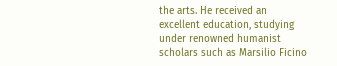the arts. He received an excellent education, studying under renowned humanist scholars such as Marsilio Ficino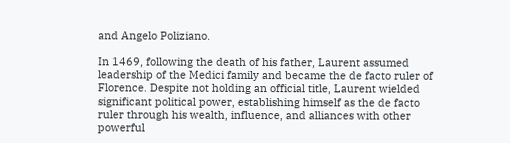and Angelo Poliziano.

In 1469, following the death of his father, Laurent assumed leadership of the Medici family and became the de facto ruler of Florence. Despite not holding an official title, Laurent wielded significant political power, establishing himself as the de facto ruler through his wealth, influence, and alliances with other powerful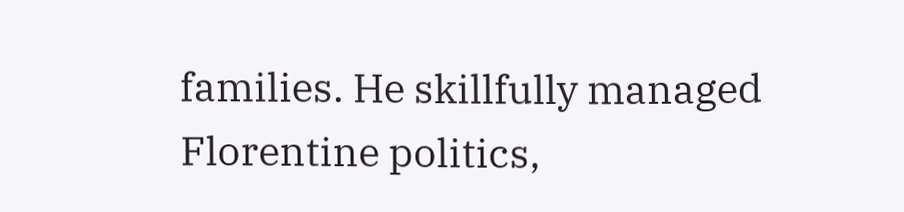families. He skillfully managed Florentine politics,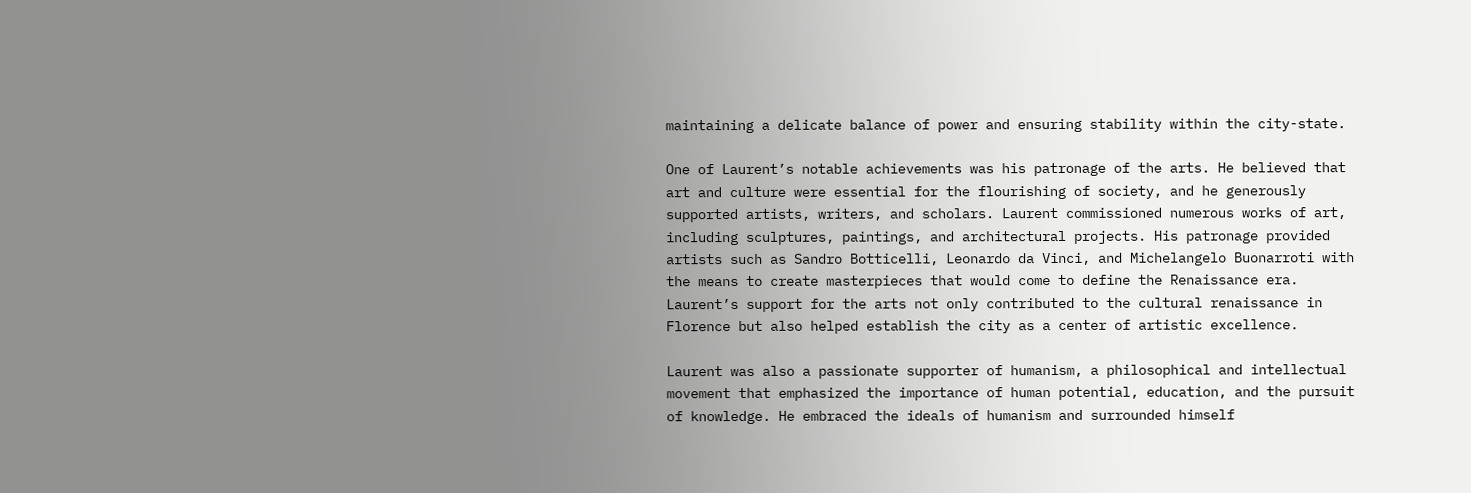maintaining a delicate balance of power and ensuring stability within the city-state.

One of Laurent’s notable achievements was his patronage of the arts. He believed that art and culture were essential for the flourishing of society, and he generously supported artists, writers, and scholars. Laurent commissioned numerous works of art, including sculptures, paintings, and architectural projects. His patronage provided artists such as Sandro Botticelli, Leonardo da Vinci, and Michelangelo Buonarroti with the means to create masterpieces that would come to define the Renaissance era. Laurent’s support for the arts not only contributed to the cultural renaissance in Florence but also helped establish the city as a center of artistic excellence.

Laurent was also a passionate supporter of humanism, a philosophical and intellectual movement that emphasized the importance of human potential, education, and the pursuit of knowledge. He embraced the ideals of humanism and surrounded himself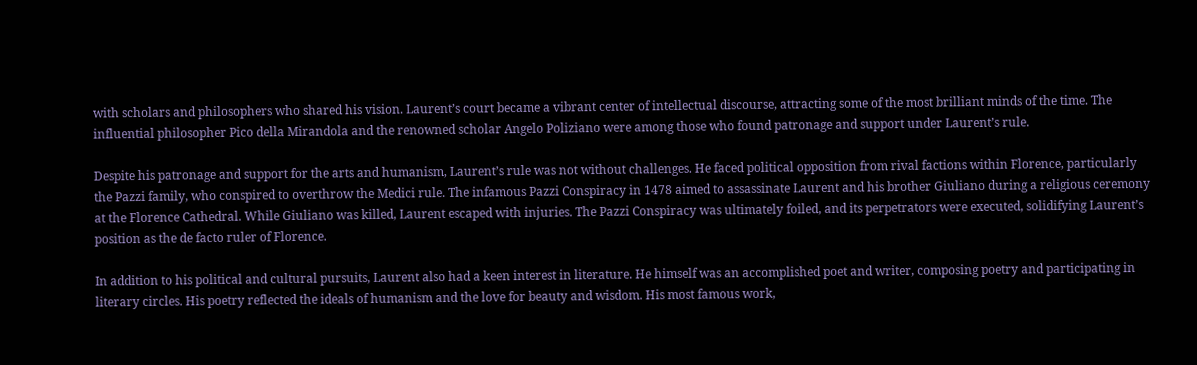with scholars and philosophers who shared his vision. Laurent’s court became a vibrant center of intellectual discourse, attracting some of the most brilliant minds of the time. The influential philosopher Pico della Mirandola and the renowned scholar Angelo Poliziano were among those who found patronage and support under Laurent’s rule.

Despite his patronage and support for the arts and humanism, Laurent’s rule was not without challenges. He faced political opposition from rival factions within Florence, particularly the Pazzi family, who conspired to overthrow the Medici rule. The infamous Pazzi Conspiracy in 1478 aimed to assassinate Laurent and his brother Giuliano during a religious ceremony at the Florence Cathedral. While Giuliano was killed, Laurent escaped with injuries. The Pazzi Conspiracy was ultimately foiled, and its perpetrators were executed, solidifying Laurent’s position as the de facto ruler of Florence.

In addition to his political and cultural pursuits, Laurent also had a keen interest in literature. He himself was an accomplished poet and writer, composing poetry and participating in literary circles. His poetry reflected the ideals of humanism and the love for beauty and wisdom. His most famous work,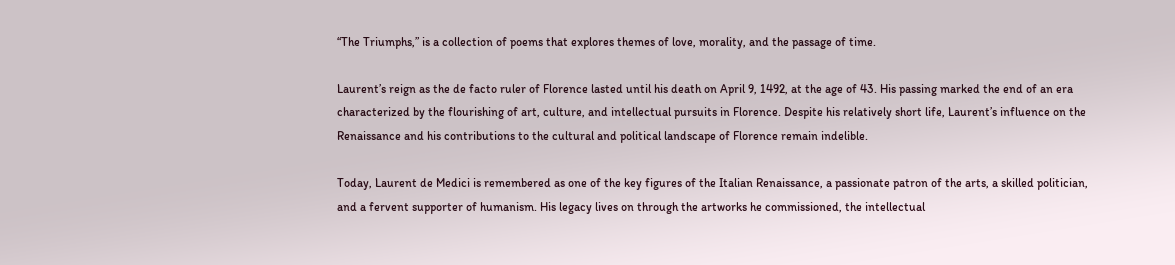“The Triumphs,” is a collection of poems that explores themes of love, morality, and the passage of time.

Laurent’s reign as the de facto ruler of Florence lasted until his death on April 9, 1492, at the age of 43. His passing marked the end of an era characterized by the flourishing of art, culture, and intellectual pursuits in Florence. Despite his relatively short life, Laurent’s influence on the Renaissance and his contributions to the cultural and political landscape of Florence remain indelible.

Today, Laurent de Medici is remembered as one of the key figures of the Italian Renaissance, a passionate patron of the arts, a skilled politician, and a fervent supporter of humanism. His legacy lives on through the artworks he commissioned, the intellectual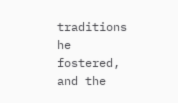traditions he fostered, and the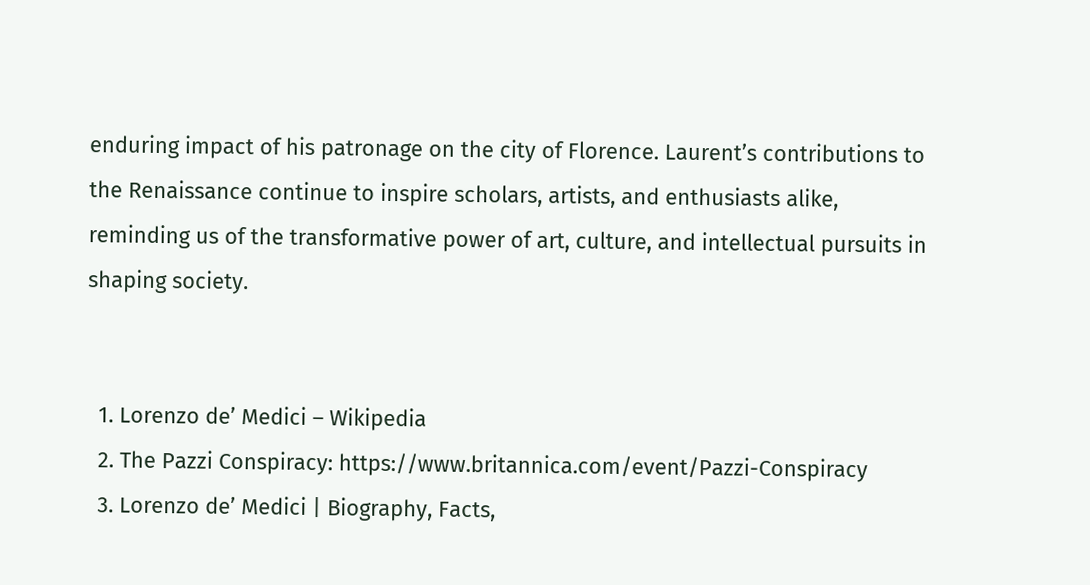enduring impact of his patronage on the city of Florence. Laurent’s contributions to the Renaissance continue to inspire scholars, artists, and enthusiasts alike, reminding us of the transformative power of art, culture, and intellectual pursuits in shaping society.


  1. Lorenzo de’ Medici – Wikipedia
  2. The Pazzi Conspiracy: https://www.britannica.com/event/Pazzi-Conspiracy
  3. Lorenzo de’ Medici | Biography, Facts,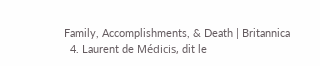Family, Accomplishments, & Death | Britannica
  4. Laurent de Médicis, dit le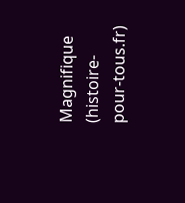Magnifique (histoire-pour-tous.fr)